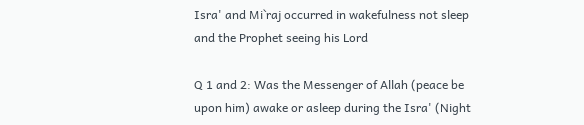Isra' and Mi`raj occurred in wakefulness not sleep and the Prophet seeing his Lord

Q 1 and 2: Was the Messenger of Allah (peace be upon him) awake or asleep during the Isra' (Night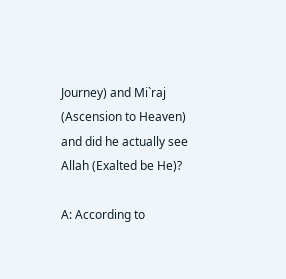Journey) and Mi`raj (Ascension to Heaven) and did he actually see Allah (Exalted be He)?

A: According to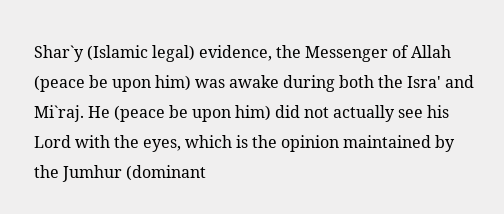Shar`y (Islamic legal) evidence, the Messenger of Allah (peace be upon him) was awake during both the Isra' and Mi`raj. He (peace be upon him) did not actually see his Lord with the eyes, which is the opinion maintained by the Jumhur (dominant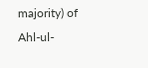majority) of Ahl-ul-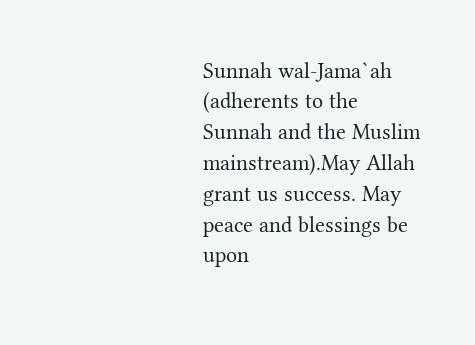Sunnah wal-Jama`ah (adherents to the Sunnah and the Muslim mainstream).May Allah grant us success. May peace and blessings be upon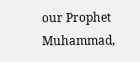our Prophet Muhammad,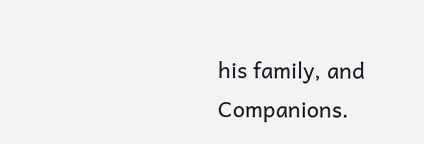his family, and Companions.